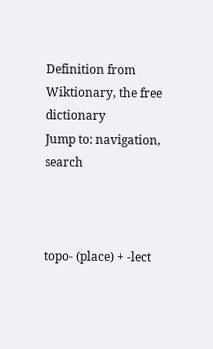Definition from Wiktionary, the free dictionary
Jump to: navigation, search



topo- (place) + -lect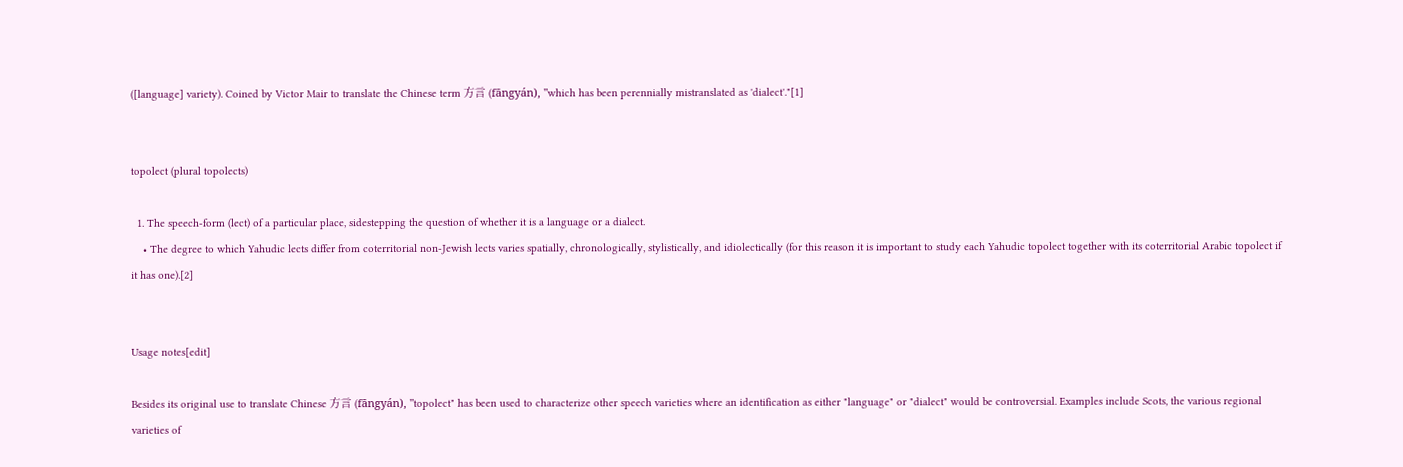([language] variety). Coined by Victor Mair to translate the Chinese term 方言 (fāngyán), "which has been perennially mistranslated as 'dialect'."[1]


topolect (plural topolects)

  1. The speech-form (lect) of a particular place, sidestepping the question of whether it is a language or a dialect.
    • The degree to which Yahudic lects differ from coterritorial non-Jewish lects varies spatially, chronologically, stylistically, and idiolectically (for this reason it is important to study each Yahudic topolect together with its coterritorial Arabic topolect if it has one).[2]


Usage notes[edit]

Besides its original use to translate Chinese 方言 (fāngyán), "topolect" has been used to characterize other speech varieties where an identification as either "language" or "dialect" would be controversial. Examples include Scots, the various regional varieties of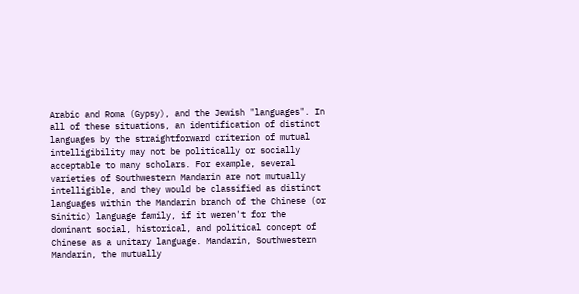Arabic and Roma (Gypsy), and the Jewish "languages". In all of these situations, an identification of distinct languages by the straightforward criterion of mutual intelligibility may not be politically or socially acceptable to many scholars. For example, several varieties of Southwestern Mandarin are not mutually intelligible, and they would be classified as distinct languages within the Mandarin branch of the Chinese (or Sinitic) language family, if it weren't for the dominant social, historical, and political concept of Chinese as a unitary language. Mandarin, Southwestern Mandarin, the mutually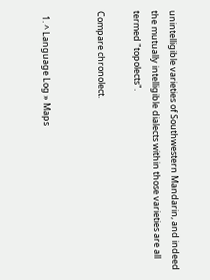unintelligible varieties of Southwestern Mandarin, and indeed the mutually intelligible dialects within those varieties are all termed "topolects".

Compare chronolect.


  1. ^ Language Log » Maps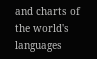and charts of the world's languages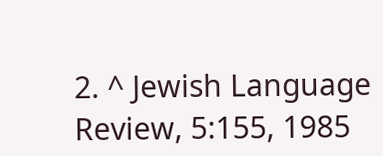2. ^ Jewish Language Review, 5:155, 1985